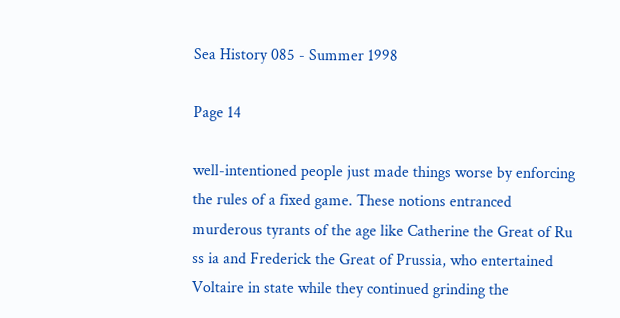Sea History 085 - Summer 1998

Page 14

well-intentioned people just made things worse by enforcing the rules of a fixed game. These notions entranced murderous tyrants of the age like Catherine the Great of Ru ss ia and Frederick the Great of Prussia, who entertained Voltaire in state while they continued grinding the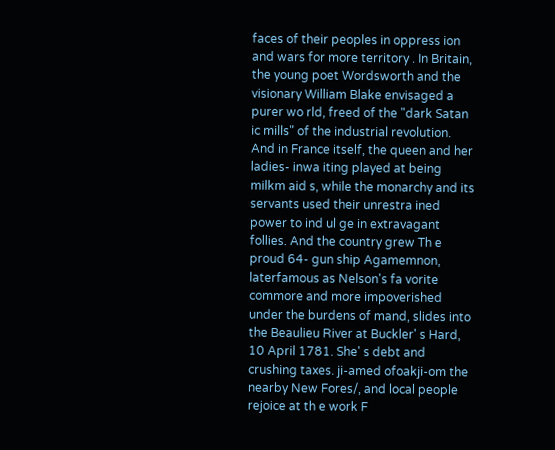faces of their peoples in oppress ion and wars for more territory . In Britain, the young poet Wordsworth and the visionary William Blake envisaged a purer wo rld, freed of the "dark Satan ic mills" of the industrial revolution. And in France itself, the queen and her ladies- inwa iting played at being milkm aid s, while the monarchy and its servants used their unrestra ined power to ind ul ge in extravagant follies. And the country grew Th e proud 64- gun ship Agamemnon, laterfamous as Nelson's fa vorite commore and more impoverished under the burdens of mand, slides into the Beaulieu River at Buckler' s Hard, 10 April 1781. She' s debt and crushing taxes. ji-amed ofoakji-om the nearby New Fores/, and local people rejoice at th e work F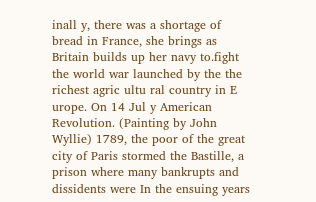inall y, there was a shortage of bread in France, she brings as Britain builds up her navy to.fight the world war launched by the the richest agric ultu ral country in E urope. On 14 Jul y American Revolution. (Painting by John Wyllie) 1789, the poor of the great city of Paris stormed the Bastille, a prison where many bankrupts and dissidents were In the ensuing years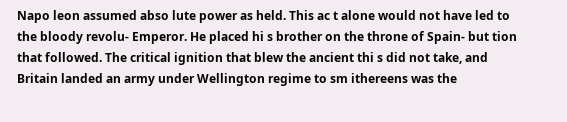Napo leon assumed abso lute power as held. This ac t alone would not have led to the bloody revolu- Emperor. He placed hi s brother on the throne of Spain- but tion that followed. The critical ignition that blew the ancient thi s did not take, and Britain landed an army under Wellington regime to sm ithereens was the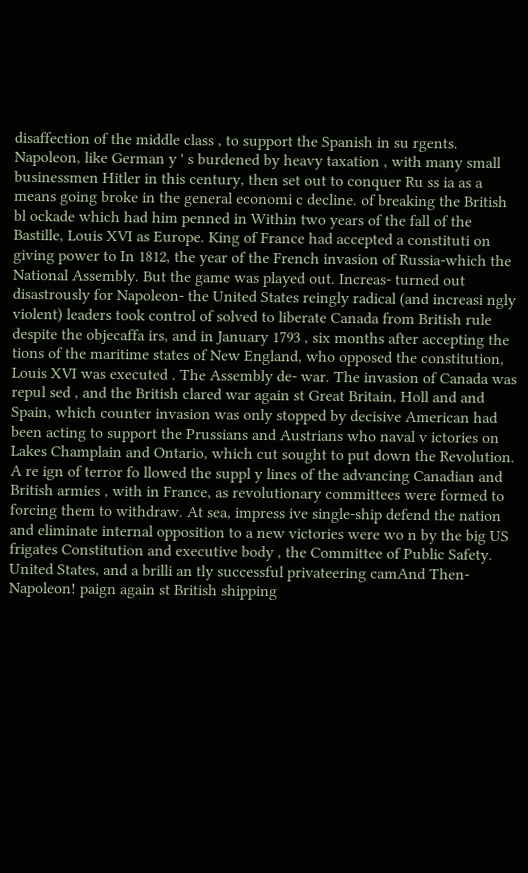disaffection of the middle class , to support the Spanish in su rgents. Napoleon, like German y ' s burdened by heavy taxation , with many small businessmen Hitler in this century, then set out to conquer Ru ss ia as a means going broke in the general economi c decline. of breaking the British bl ockade which had him penned in Within two years of the fall of the Bastille, Louis XVI as Europe. King of France had accepted a constituti on giving power to In 1812, the year of the French invasion of Russia-which the National Assembly. But the game was played out. Increas- turned out disastrously for Napoleon- the United States reingly radical (and increasi ngly violent) leaders took control of solved to liberate Canada from British rule despite the objecaffa irs, and in January 1793 , six months after accepting the tions of the maritime states of New England, who opposed the constitution, Louis XVI was executed . The Assembly de- war. The invasion of Canada was repul sed , and the British clared war again st Great Britain, Holl and and Spain, which counter invasion was only stopped by decisive American had been acting to support the Prussians and Austrians who naval v ictories on Lakes Champlain and Ontario, which cut sought to put down the Revolution. A re ign of terror fo llowed the suppl y lines of the advancing Canadian and British armies , with in France, as revolutionary committees were formed to forcing them to withdraw. At sea, impress ive single-ship defend the nation and eliminate internal opposition to a new victories were wo n by the big US frigates Constitution and executive body , the Committee of Public Safety. United States, and a brilli an tly successful privateering camAnd Then-Napoleon! paign again st British shipping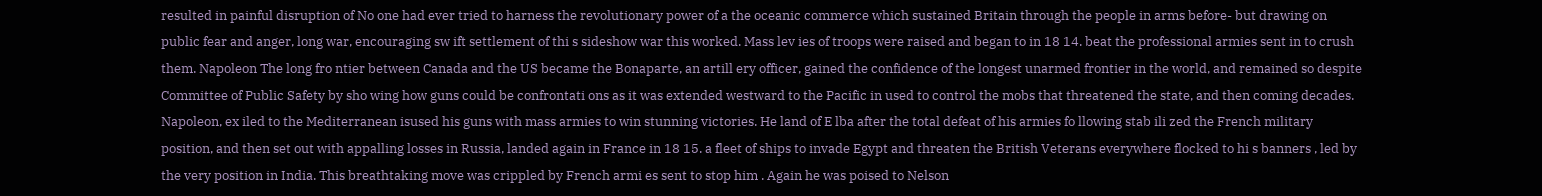resulted in painful disruption of No one had ever tried to harness the revolutionary power of a the oceanic commerce which sustained Britain through the people in arms before- but drawing on public fear and anger, long war, encouraging sw ift settlement of thi s sideshow war this worked. Mass lev ies of troops were raised and began to in 18 14. beat the professional armies sent in to crush them. Napoleon The long fro ntier between Canada and the US became the Bonaparte, an artill ery officer, gained the confidence of the longest unarmed frontier in the world, and remained so despite Committee of Public Safety by sho wing how guns could be confrontati ons as it was extended westward to the Pacific in used to control the mobs that threatened the state, and then coming decades. Napoleon, ex iled to the Mediterranean isused his guns with mass armies to win stunning victories. He land of E lba after the total defeat of his armies fo llowing stab ili zed the French military position, and then set out with appalling losses in Russia, landed again in France in 18 15. a fleet of ships to invade Egypt and threaten the British Veterans everywhere flocked to hi s banners , led by the very position in India. This breathtaking move was crippled by French armi es sent to stop him . Again he was poised to Nelson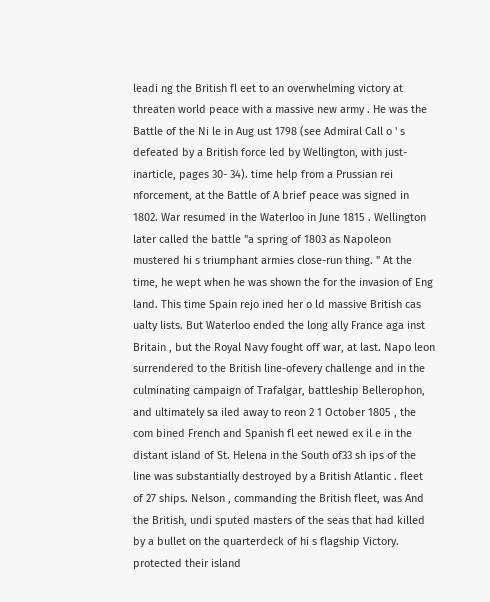leadi ng the British fl eet to an overwhelming victory at threaten world peace with a massive new army . He was the Battle of the Ni le in Aug ust 1798 (see Admiral Call o ' s defeated by a British force led by Wellington, with just-inarticle, pages 30- 34). time help from a Prussian rei nforcement, at the Battle of A brief peace was signed in 1802. War resumed in the Waterloo in June 1815 . Wellington later called the battle "a spring of 1803 as Napoleon mustered hi s triumphant armies close-run thing. " At the time, he wept when he was shown the for the invasion of Eng land. This time Spain rejo ined her o ld massive British cas ualty lists. But Waterloo ended the long ally France aga inst Britain , but the Royal Navy fought off war, at last. Napo leon surrendered to the British line-ofevery challenge and in the culminating campaign of Trafalgar, battleship Bellerophon, and ultimately sa iled away to reon 2 1 October 1805 , the com bined French and Spanish fl eet newed ex il e in the distant island of St. Helena in the South of33 sh ips of the line was substantially destroyed by a British Atlantic . fleet of 27 ships. Nelson , commanding the British fleet, was And the British, undi sputed masters of the seas that had killed by a bullet on the quarterdeck of hi s flagship Victory. protected their island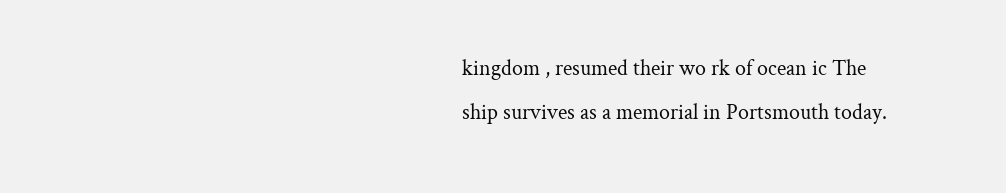kingdom , resumed their wo rk of ocean ic The ship survives as a memorial in Portsmouth today.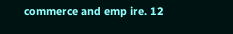commerce and emp ire. 12